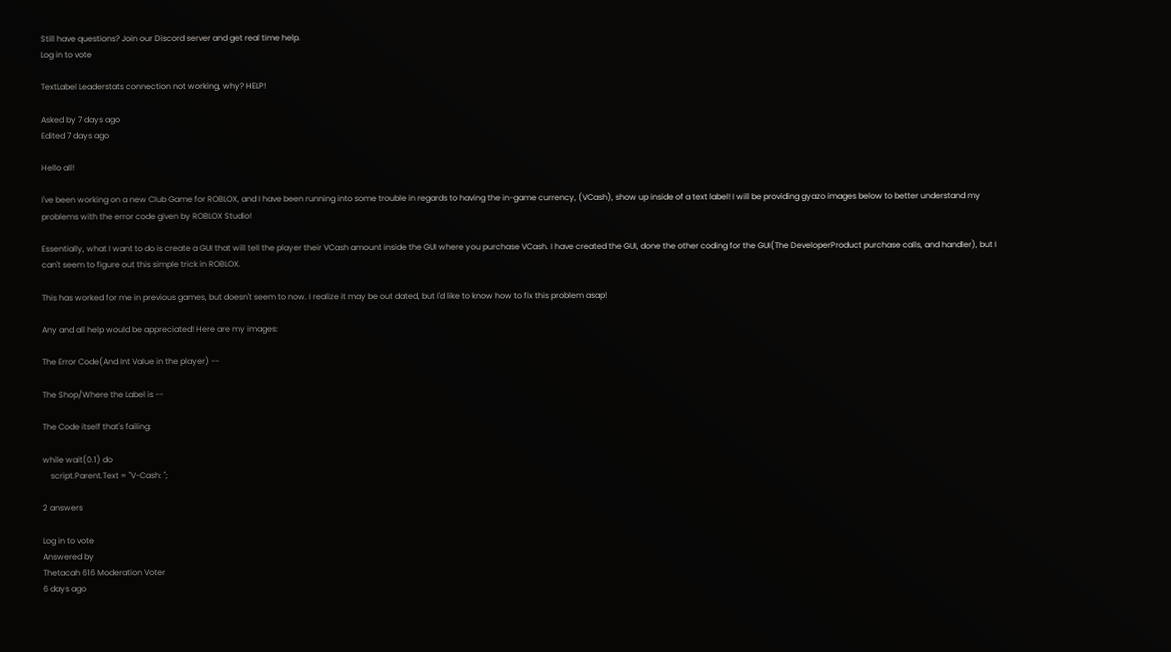Still have questions? Join our Discord server and get real time help.
Log in to vote

TextLabel Leaderstats connection not working, why? HELP!

Asked by 7 days ago
Edited 7 days ago

Hello all!

I've been working on a new Club Game for ROBLOX, and I have been running into some trouble in regards to having the in-game currency, (VCash), show up inside of a text label! I will be providing gyazo images below to better understand my problems with the error code given by ROBLOX Studio!

Essentially, what I want to do is create a GUI that will tell the player their VCash amount inside the GUI where you purchase VCash. I have created the GUI, done the other coding for the GUI(The DeveloperProduct purchase calls, and handler), but I can't seem to figure out this simple trick in ROBLOX.

This has worked for me in previous games, but doesn't seem to now. I realize it may be out dated, but I'd like to know how to fix this problem asap!

Any and all help would be appreciated! Here are my images:

The Error Code(And Int Value in the player) --

The Shop/Where the Label is --

The Code itself that's failing:

while wait(0.1) do
    script.Parent.Text = "V-Cash: ";

2 answers

Log in to vote
Answered by
Thetacah 616 Moderation Voter
6 days ago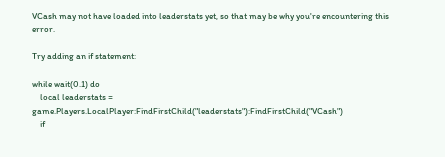VCash may not have loaded into leaderstats yet, so that may be why you're encountering this error.

Try adding an if statement:

while wait(0.1) do
    local leaderstats = game.Players.LocalPlayer:FindFirstChild("leaderstats"):FindFirstChild("VCash")
    if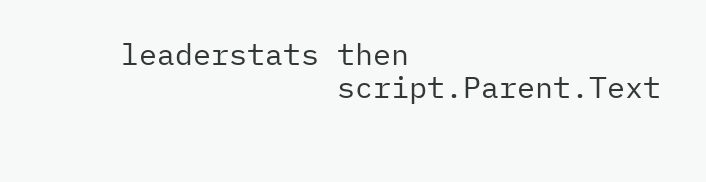leaderstats then
            script.Parent.Text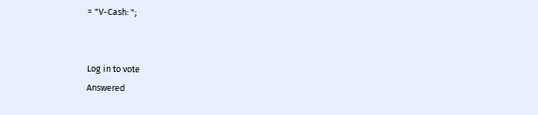= "V-Cash: ";


Log in to vote
Answered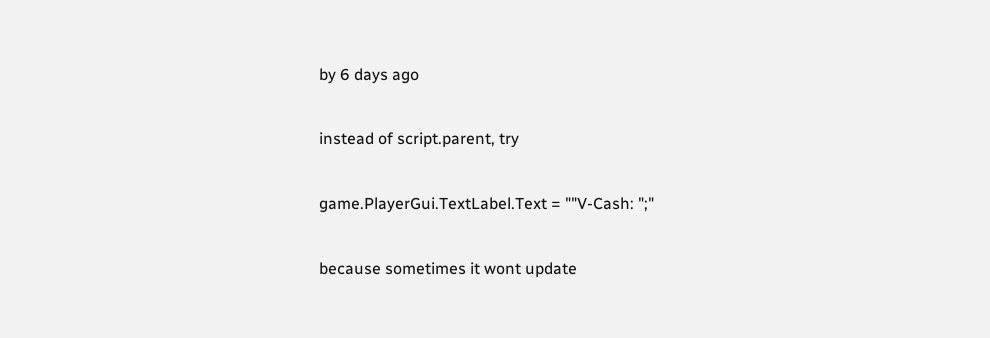by 6 days ago

instead of script.parent, try

game.PlayerGui.TextLabel.Text = ""V-Cash: ";"

because sometimes it wont update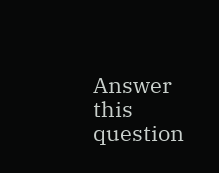Answer this question